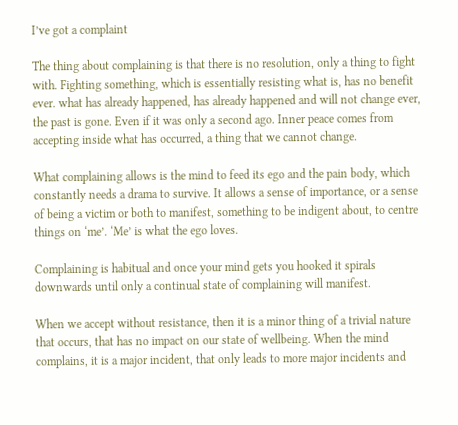I’ve got a complaint

The thing about complaining is that there is no resolution, only a thing to fight with. Fighting something, which is essentially resisting what is, has no benefit ever. what has already happened, has already happened and will not change ever, the past is gone. Even if it was only a second ago. Inner peace comes from accepting inside what has occurred, a thing that we cannot change.

What complaining allows is the mind to feed its ego and the pain body, which constantly needs a drama to survive. It allows a sense of importance, or a sense of being a victim or both to manifest, something to be indigent about, to centre things on ‘me’. ‘Me’ is what the ego loves.

Complaining is habitual and once your mind gets you hooked it spirals downwards until only a continual state of complaining will manifest.

When we accept without resistance, then it is a minor thing of a trivial nature that occurs, that has no impact on our state of wellbeing. When the mind complains, it is a major incident, that only leads to more major incidents and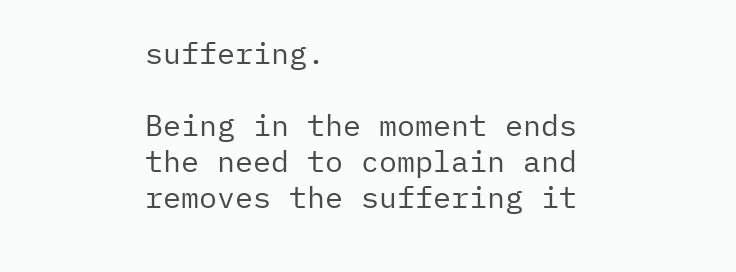suffering.

Being in the moment ends the need to complain and removes the suffering it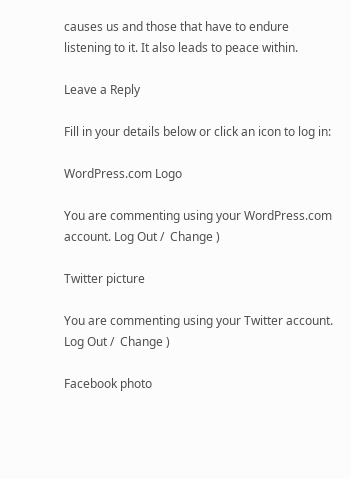causes us and those that have to endure listening to it. It also leads to peace within.

Leave a Reply

Fill in your details below or click an icon to log in:

WordPress.com Logo

You are commenting using your WordPress.com account. Log Out /  Change )

Twitter picture

You are commenting using your Twitter account. Log Out /  Change )

Facebook photo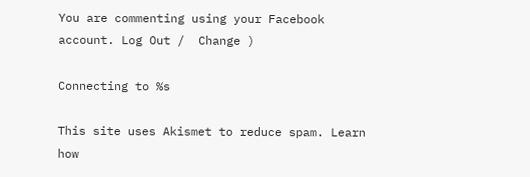You are commenting using your Facebook account. Log Out /  Change )

Connecting to %s

This site uses Akismet to reduce spam. Learn how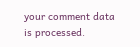your comment data is processed.